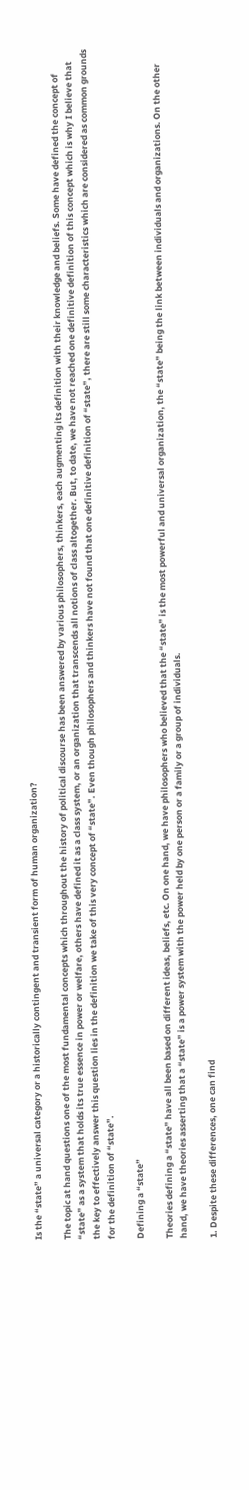Is the “state” a universal category or a historically contingent and transient form of human organization?

The topic at hand questions one of the most fundamental concepts which throughout the history of political discourse has been answered by various philosophers, thinkers, each augmenting its definition with their knowledge and beliefs. Some have defined the concept of “state” as a system that holds its true essence in power or welfare, others have defined it as a class system, or an organization that transcends all notions of class altogether. But, to date, we have not reached one definitive definition of this concept which is why I believe that the key to effectively answer this question lies in the definition we take of this very concept of “state”. Even though philosophers and thinkers have not found that one definitive definition of “state”, there are still some characteristics which are considered as common grounds for the definition of “state”.

Defining a “state”

Theories defining a “state” have all been based on different ideas, beliefs, etc. On one hand, we have philosophers who believed that the “state” is the most powerful and universal organization, the “state” being the link between individuals and organizations. On the other hand, we have theories asserting that a “state” is a power system with the power held by one person or a family or a group of individuals.

1. Despite these differences, one can find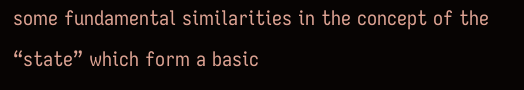some fundamental similarities in the concept of the “state” which form a basic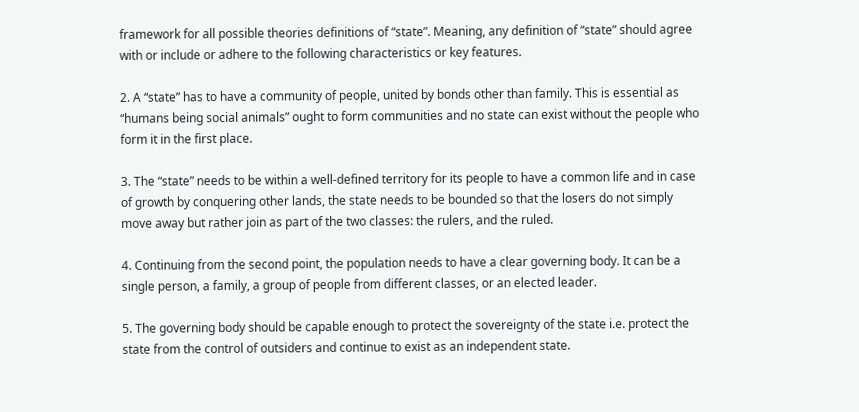framework for all possible theories definitions of “state”. Meaning, any definition of “state” should agree with or include or adhere to the following characteristics or key features.

2. A “state” has to have a community of people, united by bonds other than family. This is essential as “humans being social animals” ought to form communities and no state can exist without the people who form it in the first place.

3. The “state” needs to be within a well-defined territory for its people to have a common life and in case of growth by conquering other lands, the state needs to be bounded so that the losers do not simply move away but rather join as part of the two classes: the rulers, and the ruled.

4. Continuing from the second point, the population needs to have a clear governing body. It can be a single person, a family, a group of people from different classes, or an elected leader.

5. The governing body should be capable enough to protect the sovereignty of the state i.e. protect the state from the control of outsiders and continue to exist as an independent state.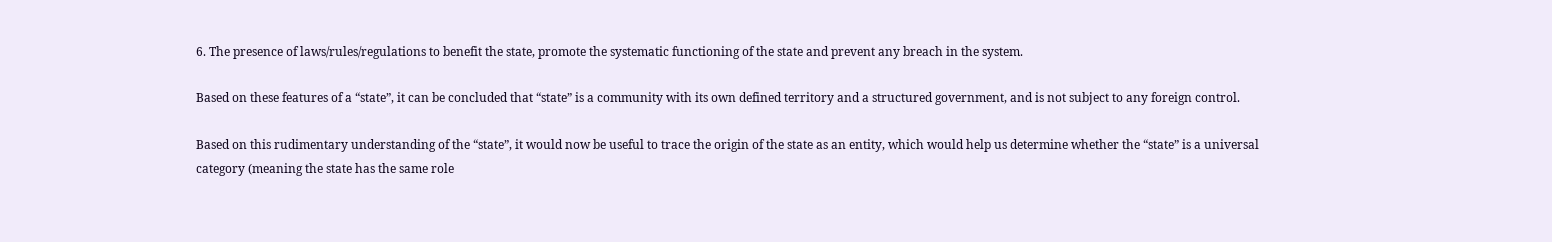6. The presence of laws/rules/regulations to benefit the state, promote the systematic functioning of the state and prevent any breach in the system.

Based on these features of a “state”, it can be concluded that “state” is a community with its own defined territory and a structured government, and is not subject to any foreign control.

Based on this rudimentary understanding of the “state”, it would now be useful to trace the origin of the state as an entity, which would help us determine whether the “state” is a universal category (meaning the state has the same role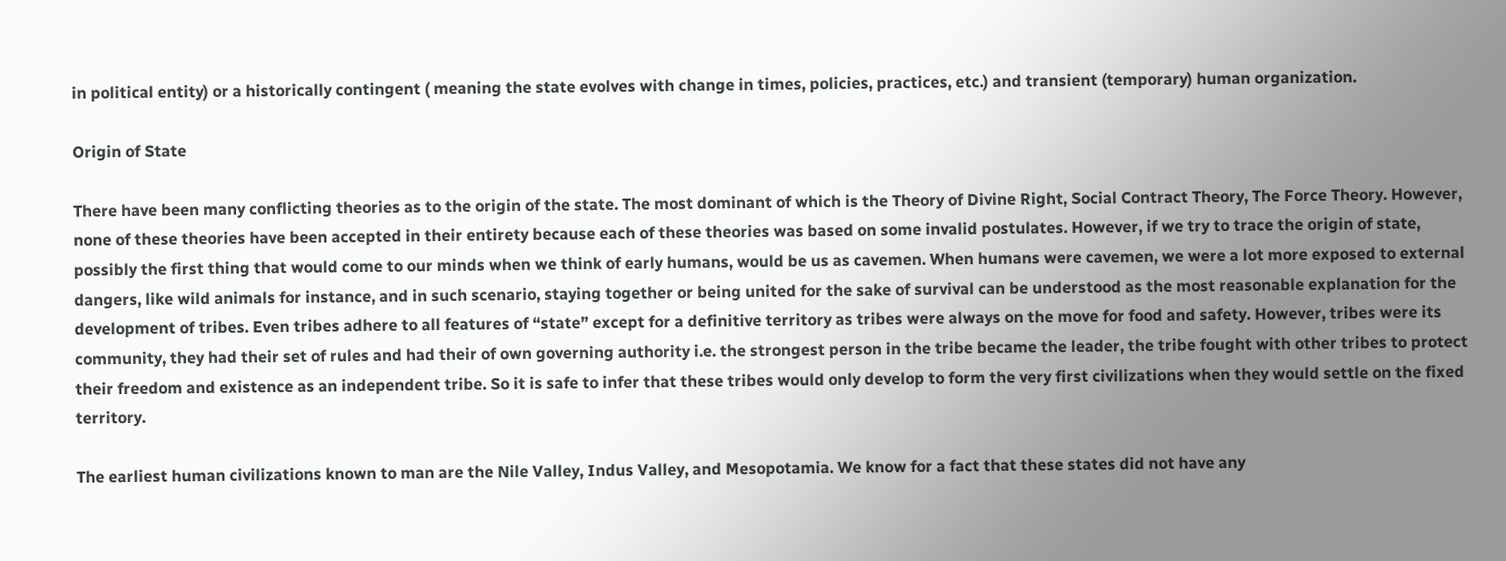in political entity) or a historically contingent ( meaning the state evolves with change in times, policies, practices, etc.) and transient (temporary) human organization.

Origin of State

There have been many conflicting theories as to the origin of the state. The most dominant of which is the Theory of Divine Right, Social Contract Theory, The Force Theory. However, none of these theories have been accepted in their entirety because each of these theories was based on some invalid postulates. However, if we try to trace the origin of state, possibly the first thing that would come to our minds when we think of early humans, would be us as cavemen. When humans were cavemen, we were a lot more exposed to external dangers, like wild animals for instance, and in such scenario, staying together or being united for the sake of survival can be understood as the most reasonable explanation for the development of tribes. Even tribes adhere to all features of “state” except for a definitive territory as tribes were always on the move for food and safety. However, tribes were its community, they had their set of rules and had their of own governing authority i.e. the strongest person in the tribe became the leader, the tribe fought with other tribes to protect their freedom and existence as an independent tribe. So it is safe to infer that these tribes would only develop to form the very first civilizations when they would settle on the fixed territory.

The earliest human civilizations known to man are the Nile Valley, Indus Valley, and Mesopotamia. We know for a fact that these states did not have any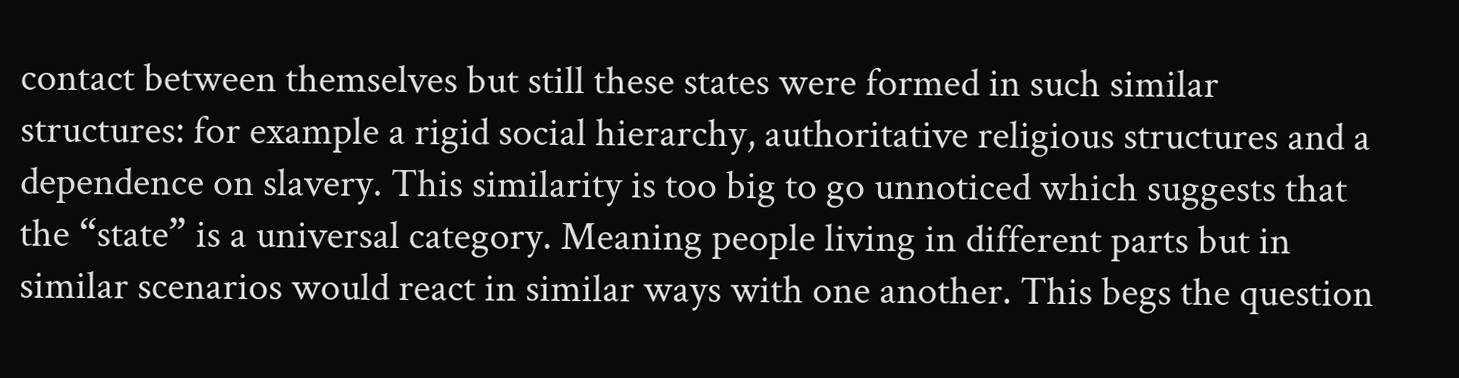contact between themselves but still these states were formed in such similar structures: for example a rigid social hierarchy, authoritative religious structures and a dependence on slavery. This similarity is too big to go unnoticed which suggests that the “state” is a universal category. Meaning people living in different parts but in similar scenarios would react in similar ways with one another. This begs the question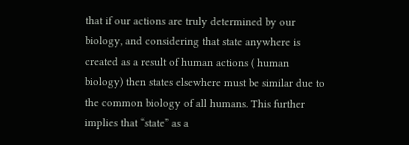that if our actions are truly determined by our biology, and considering that state anywhere is created as a result of human actions ( human biology) then states elsewhere must be similar due to the common biology of all humans. This further implies that “state” as a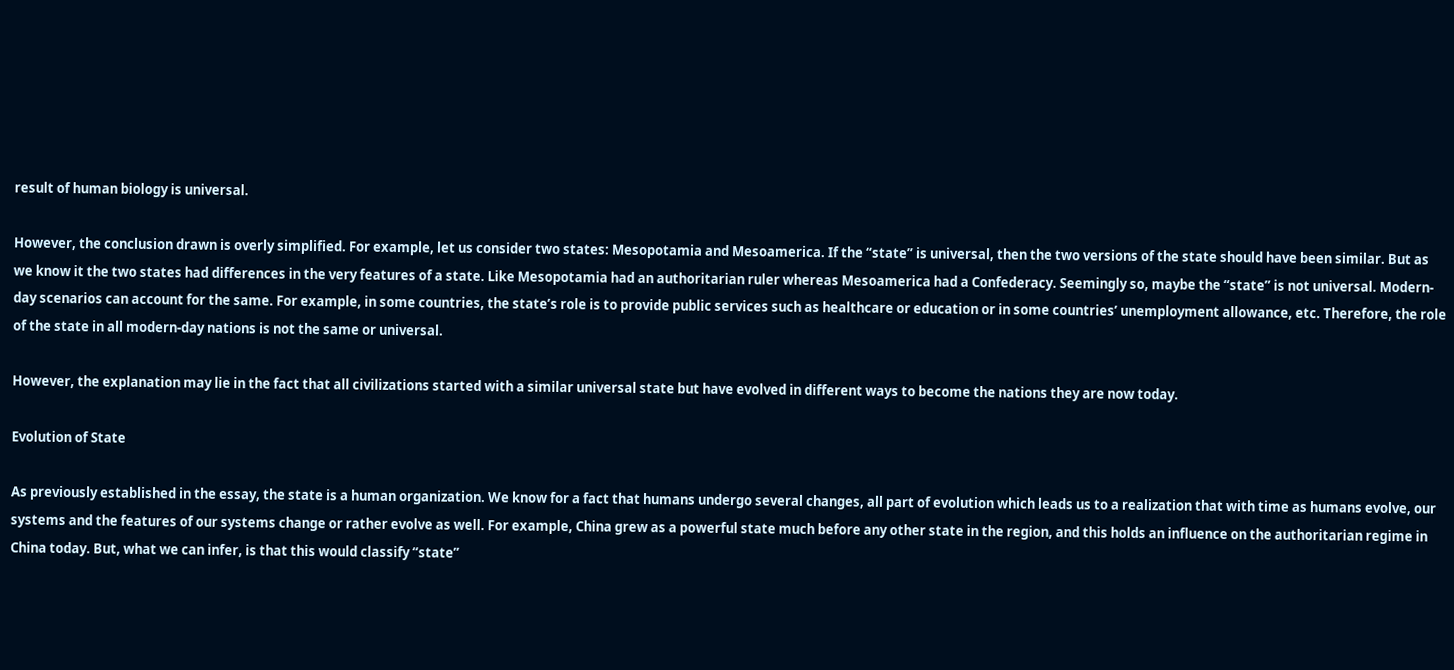result of human biology is universal.

However, the conclusion drawn is overly simplified. For example, let us consider two states: Mesopotamia and Mesoamerica. If the “state” is universal, then the two versions of the state should have been similar. But as we know it the two states had differences in the very features of a state. Like Mesopotamia had an authoritarian ruler whereas Mesoamerica had a Confederacy. Seemingly so, maybe the “state” is not universal. Modern-day scenarios can account for the same. For example, in some countries, the state’s role is to provide public services such as healthcare or education or in some countries’ unemployment allowance, etc. Therefore, the role of the state in all modern-day nations is not the same or universal.

However, the explanation may lie in the fact that all civilizations started with a similar universal state but have evolved in different ways to become the nations they are now today.

Evolution of State

As previously established in the essay, the state is a human organization. We know for a fact that humans undergo several changes, all part of evolution which leads us to a realization that with time as humans evolve, our systems and the features of our systems change or rather evolve as well. For example, China grew as a powerful state much before any other state in the region, and this holds an influence on the authoritarian regime in China today. But, what we can infer, is that this would classify “state”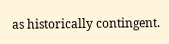as historically contingent.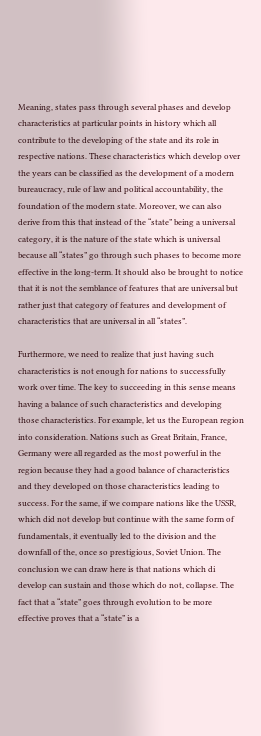Meaning, states pass through several phases and develop characteristics at particular points in history which all contribute to the developing of the state and its role in respective nations. These characteristics which develop over the years can be classified as the development of a modern bureaucracy, rule of law and political accountability, the foundation of the modern state. Moreover, we can also derive from this that instead of the “state” being a universal category, it is the nature of the state which is universal because all “states” go through such phases to become more effective in the long-term. It should also be brought to notice that it is not the semblance of features that are universal but rather just that category of features and development of characteristics that are universal in all “states”.

Furthermore, we need to realize that just having such characteristics is not enough for nations to successfully work over time. The key to succeeding in this sense means having a balance of such characteristics and developing those characteristics. For example, let us the European region into consideration. Nations such as Great Britain, France, Germany were all regarded as the most powerful in the region because they had a good balance of characteristics and they developed on those characteristics leading to success. For the same, if we compare nations like the USSR, which did not develop but continue with the same form of fundamentals, it eventually led to the division and the downfall of the, once so prestigious, Soviet Union. The conclusion we can draw here is that nations which di develop can sustain and those which do not, collapse. The fact that a “state” goes through evolution to be more effective proves that a “state” is a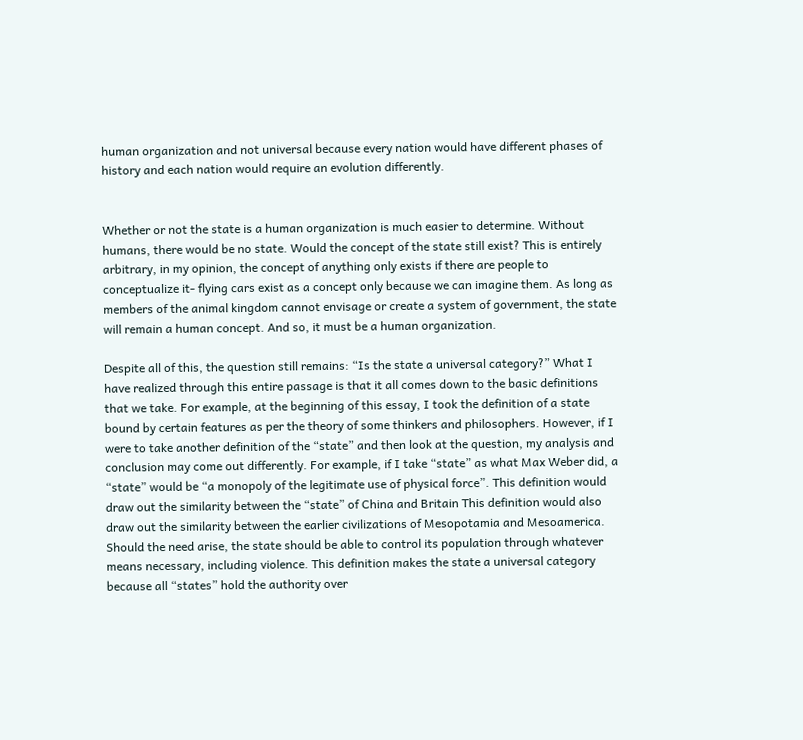human organization and not universal because every nation would have different phases of history and each nation would require an evolution differently.


Whether or not the state is a human organization is much easier to determine. Without humans, there would be no state. Would the concept of the state still exist? This is entirely arbitrary, in my opinion, the concept of anything only exists if there are people to conceptualize it- flying cars exist as a concept only because we can imagine them. As long as members of the animal kingdom cannot envisage or create a system of government, the state will remain a human concept. And so, it must be a human organization.

Despite all of this, the question still remains: “Is the state a universal category?” What I have realized through this entire passage is that it all comes down to the basic definitions that we take. For example, at the beginning of this essay, I took the definition of a state bound by certain features as per the theory of some thinkers and philosophers. However, if I were to take another definition of the “state” and then look at the question, my analysis and conclusion may come out differently. For example, if I take “state” as what Max Weber did, a “state” would be “a monopoly of the legitimate use of physical force”. This definition would draw out the similarity between the “state” of China and Britain This definition would also draw out the similarity between the earlier civilizations of Mesopotamia and Mesoamerica. Should the need arise, the state should be able to control its population through whatever means necessary, including violence. This definition makes the state a universal category because all “states” hold the authority over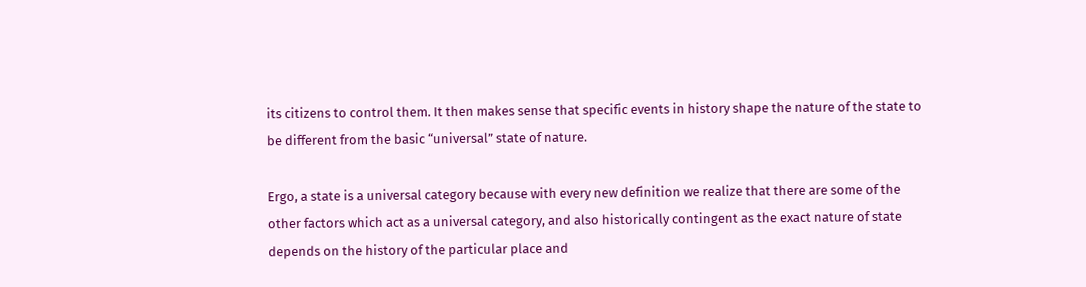its citizens to control them. It then makes sense that specific events in history shape the nature of the state to be different from the basic “universal” state of nature.

Ergo, a state is a universal category because with every new definition we realize that there are some of the other factors which act as a universal category, and also historically contingent as the exact nature of state depends on the history of the particular place and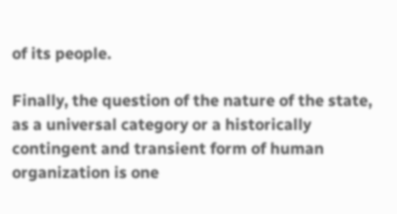of its people.

Finally, the question of the nature of the state, as a universal category or a historically contingent and transient form of human organization is one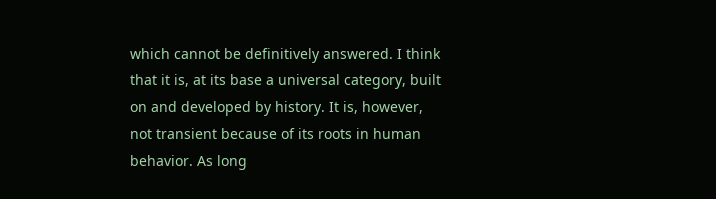which cannot be definitively answered. I think that it is, at its base a universal category, built on and developed by history. It is, however, not transient because of its roots in human behavior. As long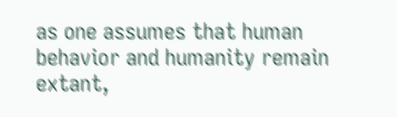as one assumes that human behavior and humanity remain extant,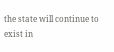the state will continue to exist in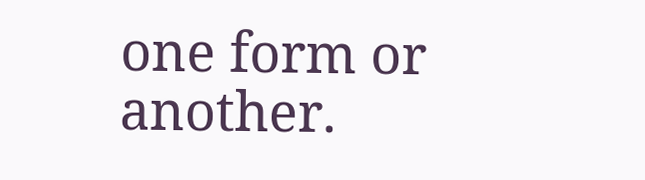one form or another.